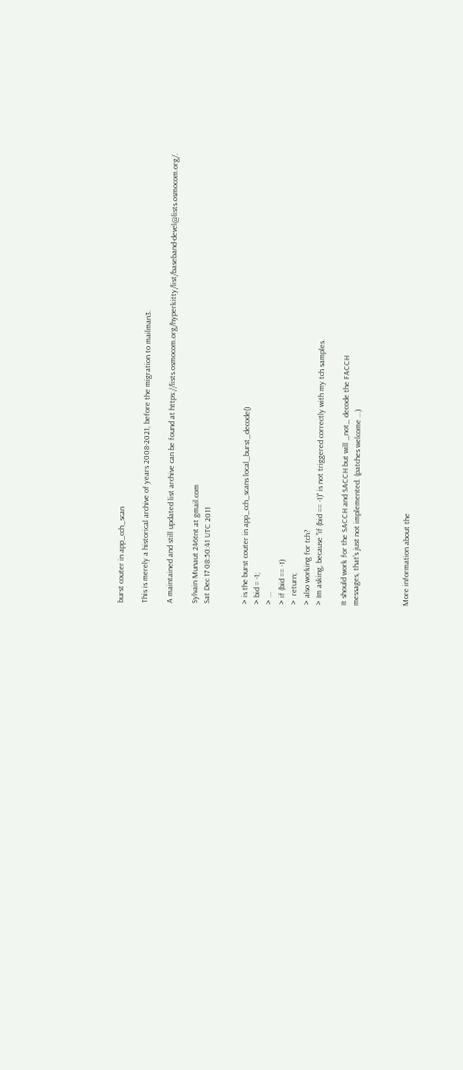burst couter in app_cch_scan

This is merely a historical archive of years 2008-2021, before the migration to mailman3.

A maintained and still updated list archive can be found at https://lists.osmocom.org/hyperkitty/list/baseband-devel@lists.osmocom.org/.

Sylvain Munaut 246tnt at gmail.com
Sat Dec 17 08:50:41 UTC 2011


> is the burst couter in app_cch_scans local_burst_decode()
> bid = -1;
> ...
> if (bid == -1)
>  return;
> also working for tch?
> Im asking, because "if (bid == -1)" is not triggered correctly with my tch samples.

It should work for the SACCH and SACCH but will _not_ decode the FACCH
messages, that's just not implemented. (patches welcome ...)



More information about the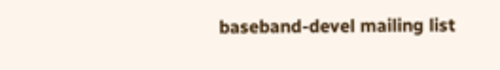baseband-devel mailing list